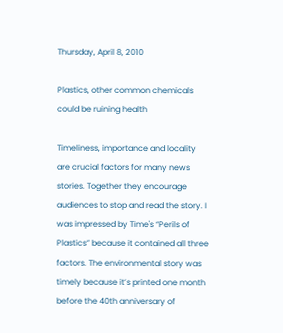Thursday, April 8, 2010

Plastics, other common chemicals could be ruining health

Timeliness, importance and locality are crucial factors for many news stories. Together they encourage audiences to stop and read the story. I was impressed by Time's “Perils of Plastics” because it contained all three factors. The environmental story was timely because it’s printed one month before the 40th anniversary of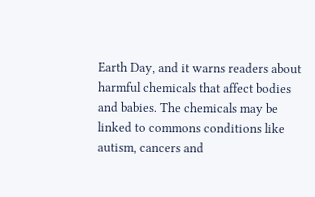Earth Day, and it warns readers about harmful chemicals that affect bodies and babies. The chemicals may be linked to commons conditions like autism, cancers and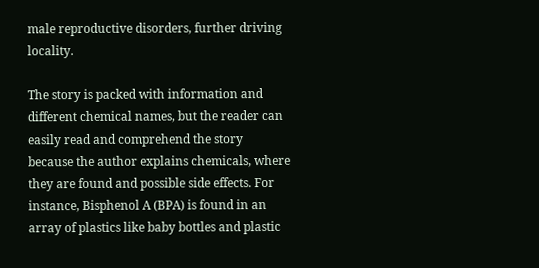male reproductive disorders, further driving locality.

The story is packed with information and different chemical names, but the reader can easily read and comprehend the story because the author explains chemicals, where they are found and possible side effects. For instance, Bisphenol A (BPA) is found in an array of plastics like baby bottles and plastic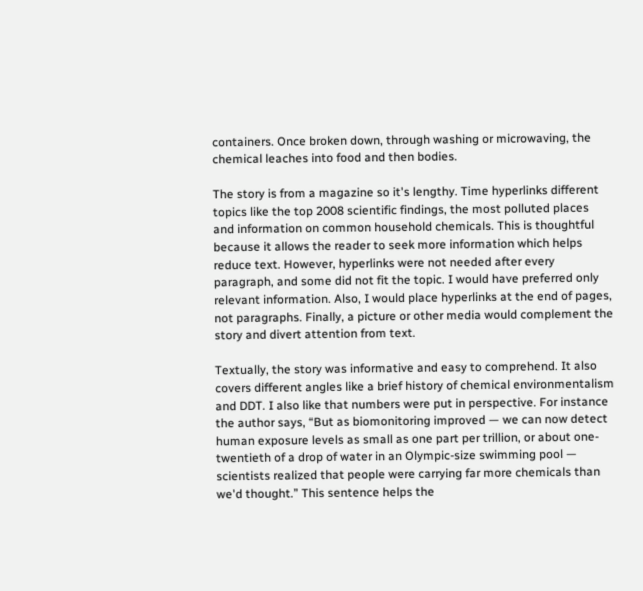containers. Once broken down, through washing or microwaving, the chemical leaches into food and then bodies.

The story is from a magazine so it's lengthy. Time hyperlinks different topics like the top 2008 scientific findings, the most polluted places and information on common household chemicals. This is thoughtful because it allows the reader to seek more information which helps reduce text. However, hyperlinks were not needed after every paragraph, and some did not fit the topic. I would have preferred only relevant information. Also, I would place hyperlinks at the end of pages, not paragraphs. Finally, a picture or other media would complement the story and divert attention from text.

Textually, the story was informative and easy to comprehend. It also covers different angles like a brief history of chemical environmentalism and DDT. I also like that numbers were put in perspective. For instance the author says, “But as biomonitoring improved — we can now detect human exposure levels as small as one part per trillion, or about one-twentieth of a drop of water in an Olympic-size swimming pool — scientists realized that people were carrying far more chemicals than we'd thought.” This sentence helps the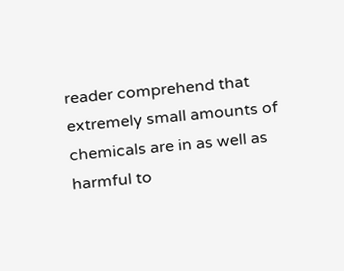reader comprehend that extremely small amounts of chemicals are in as well as harmful to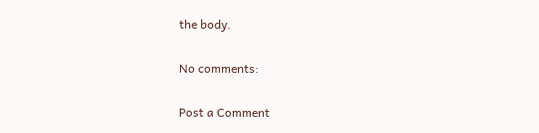the body.

No comments:

Post a Comment